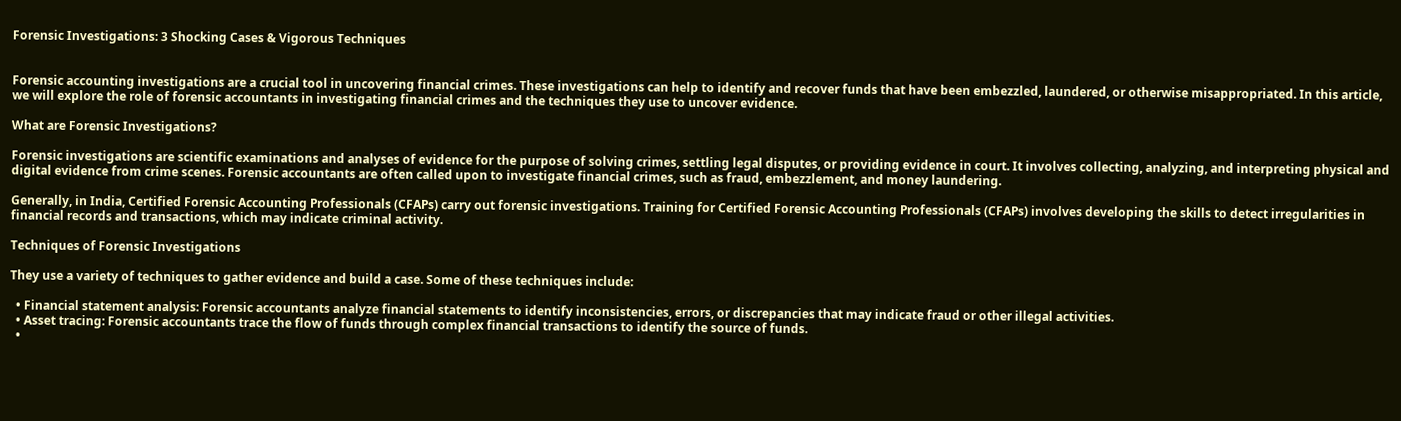Forensic Investigations: 3 Shocking Cases & Vigorous Techniques


Forensic accounting investigations are a crucial tool in uncovering financial crimes. These investigations can help to identify and recover funds that have been embezzled, laundered, or otherwise misappropriated. In this article, we will explore the role of forensic accountants in investigating financial crimes and the techniques they use to uncover evidence.

What are Forensic Investigations?

Forensic investigations are scientific examinations and analyses of evidence for the purpose of solving crimes, settling legal disputes, or providing evidence in court. It involves collecting, analyzing, and interpreting physical and digital evidence from crime scenes. Forensic accountants are often called upon to investigate financial crimes, such as fraud, embezzlement, and money laundering.

Generally, in India, Certified Forensic Accounting Professionals (CFAPs) carry out forensic investigations. Training for Certified Forensic Accounting Professionals (CFAPs) involves developing the skills to detect irregularities in financial records and transactions, which may indicate criminal activity.

Techniques of Forensic Investigations

They use a variety of techniques to gather evidence and build a case. Some of these techniques include:

  • Financial statement analysis: Forensic accountants analyze financial statements to identify inconsistencies, errors, or discrepancies that may indicate fraud or other illegal activities.
  • Asset tracing: Forensic accountants trace the flow of funds through complex financial transactions to identify the source of funds.
  •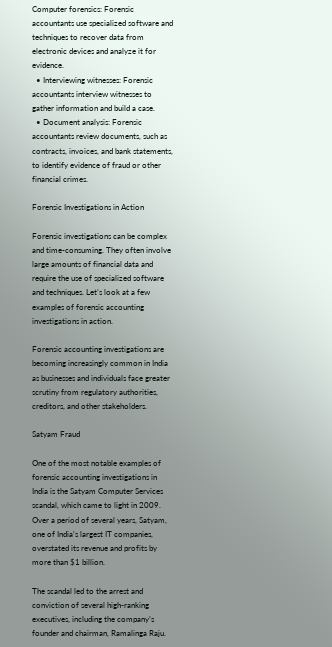Computer forensics: Forensic accountants use specialized software and techniques to recover data from electronic devices and analyze it for evidence.
  • Interviewing witnesses: Forensic accountants interview witnesses to gather information and build a case.
  • Document analysis: Forensic accountants review documents, such as contracts, invoices, and bank statements, to identify evidence of fraud or other financial crimes.

Forensic Investigations in Action

Forensic investigations can be complex and time-consuming. They often involve large amounts of financial data and require the use of specialized software and techniques. Let’s look at a few examples of forensic accounting investigations in action.

Forensic accounting investigations are becoming increasingly common in India as businesses and individuals face greater scrutiny from regulatory authorities, creditors, and other stakeholders.

Satyam Fraud

One of the most notable examples of forensic accounting investigations in India is the Satyam Computer Services scandal, which came to light in 2009. Over a period of several years, Satyam, one of India’s largest IT companies, overstated its revenue and profits by more than $1 billion.

The scandal led to the arrest and conviction of several high-ranking executives, including the company’s founder and chairman, Ramalinga Raju.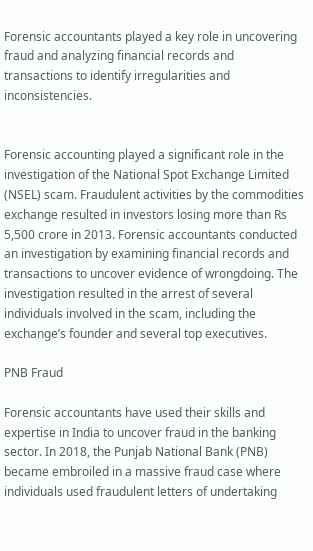Forensic accountants played a key role in uncovering fraud and analyzing financial records and transactions to identify irregularities and inconsistencies.


Forensic accounting played a significant role in the investigation of the National Spot Exchange Limited (NSEL) scam. Fraudulent activities by the commodities exchange resulted in investors losing more than Rs 5,500 crore in 2013. Forensic accountants conducted an investigation by examining financial records and transactions to uncover evidence of wrongdoing. The investigation resulted in the arrest of several individuals involved in the scam, including the exchange’s founder and several top executives.

PNB Fraud

Forensic accountants have used their skills and expertise in India to uncover fraud in the banking sector. In 2018, the Punjab National Bank (PNB) became embroiled in a massive fraud case where individuals used fraudulent letters of undertaking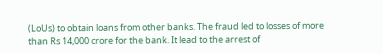(LoUs) to obtain loans from other banks. The fraud led to losses of more than Rs 14,000 crore for the bank. It lead to the arrest of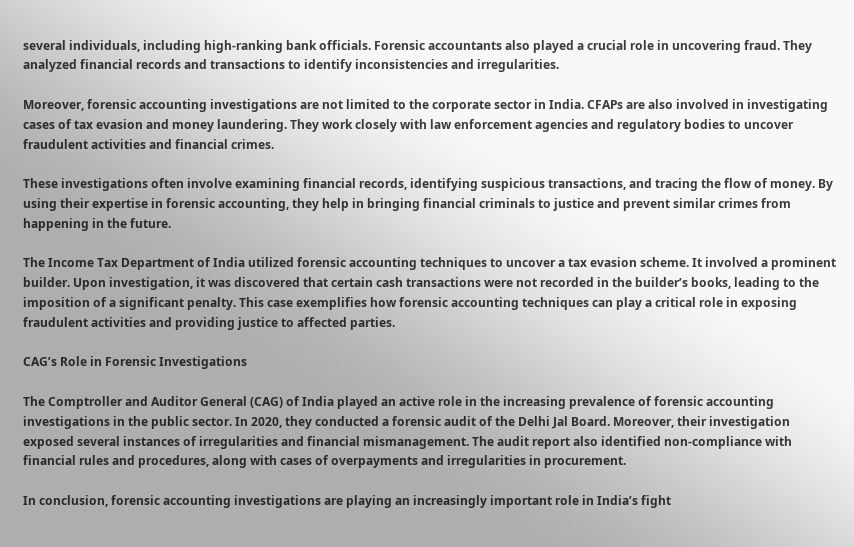several individuals, including high-ranking bank officials. Forensic accountants also played a crucial role in uncovering fraud. They analyzed financial records and transactions to identify inconsistencies and irregularities.

Moreover, forensic accounting investigations are not limited to the corporate sector in India. CFAPs are also involved in investigating cases of tax evasion and money laundering. They work closely with law enforcement agencies and regulatory bodies to uncover fraudulent activities and financial crimes.

These investigations often involve examining financial records, identifying suspicious transactions, and tracing the flow of money. By using their expertise in forensic accounting, they help in bringing financial criminals to justice and prevent similar crimes from happening in the future.

The Income Tax Department of India utilized forensic accounting techniques to uncover a tax evasion scheme. It involved a prominent builder. Upon investigation, it was discovered that certain cash transactions were not recorded in the builder’s books, leading to the imposition of a significant penalty. This case exemplifies how forensic accounting techniques can play a critical role in exposing fraudulent activities and providing justice to affected parties.

CAG’s Role in Forensic Investigations

The Comptroller and Auditor General (CAG) of India played an active role in the increasing prevalence of forensic accounting investigations in the public sector. In 2020, they conducted a forensic audit of the Delhi Jal Board. Moreover, their investigation exposed several instances of irregularities and financial mismanagement. The audit report also identified non-compliance with financial rules and procedures, along with cases of overpayments and irregularities in procurement.

In conclusion, forensic accounting investigations are playing an increasingly important role in India’s fight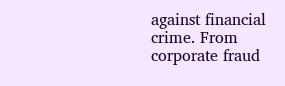against financial crime. From corporate fraud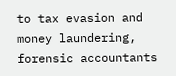to tax evasion and money laundering, forensic accountants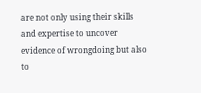are not only using their skills and expertise to uncover evidence of wrongdoing but also to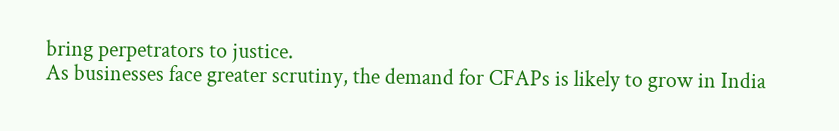bring perpetrators to justice.
As businesses face greater scrutiny, the demand for CFAPs is likely to grow in India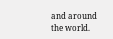and around the world.